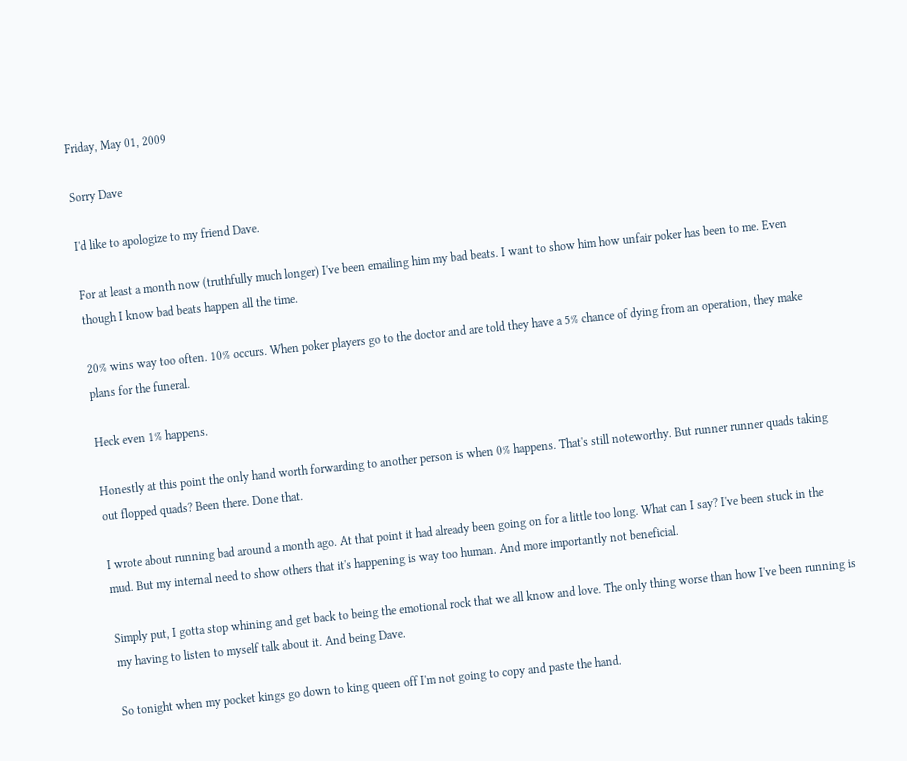Friday, May 01, 2009

Sorry Dave

I'd like to apologize to my friend Dave.

For at least a month now (truthfully much longer) I've been emailing him my bad beats. I want to show him how unfair poker has been to me. Even though I know bad beats happen all the time.

20% wins way too often. 10% occurs. When poker players go to the doctor and are told they have a 5% chance of dying from an operation, they make plans for the funeral.

Heck even 1% happens.

Honestly at this point the only hand worth forwarding to another person is when 0% happens. That's still noteworthy. But runner runner quads taking out flopped quads? Been there. Done that.

I wrote about running bad around a month ago. At that point it had already been going on for a little too long. What can I say? I've been stuck in the mud. But my internal need to show others that it's happening is way too human. And more importantly not beneficial.

Simply put, I gotta stop whining and get back to being the emotional rock that we all know and love. The only thing worse than how I've been running is my having to listen to myself talk about it. And being Dave.

So tonight when my pocket kings go down to king queen off I'm not going to copy and paste the hand.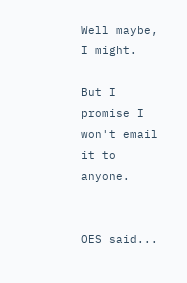Well maybe, I might.

But I promise I won't email it to anyone.


OES said...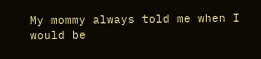My mommy always told me when I would be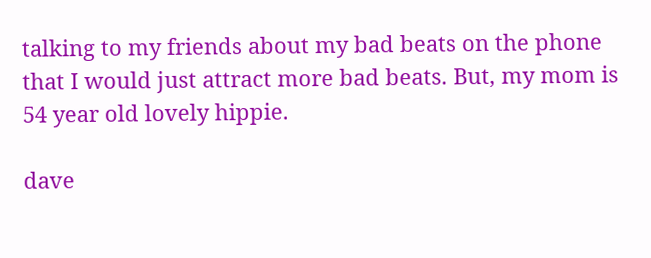talking to my friends about my bad beats on the phone that I would just attract more bad beats. But, my mom is 54 year old lovely hippie.

dave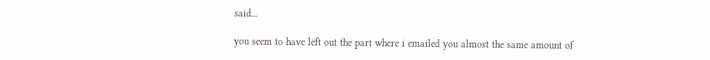said...

you seem to have left out the part where i emailed you almost the same amount of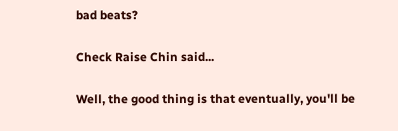bad beats?

Check Raise Chin said...

Well, the good thing is that eventually, you'll be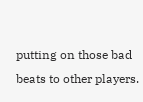putting on those bad beats to other players.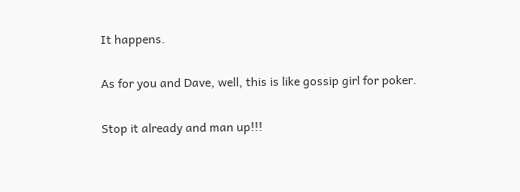It happens.

As for you and Dave, well, this is like gossip girl for poker.

Stop it already and man up!!!